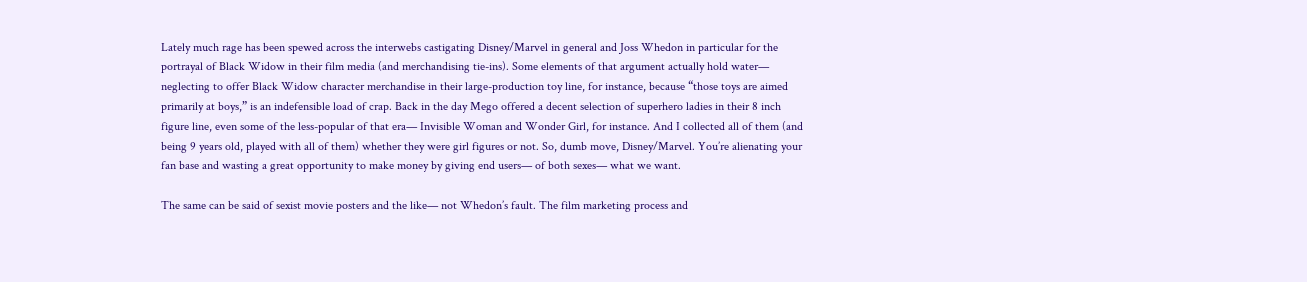Lately much rage has been spewed across the interwebs castigating Disney/Marvel in general and Joss Whedon in particular for the portrayal of Black Widow in their film media (and merchandising tie-ins). Some elements of that argument actually hold water— neglecting to offer Black Widow character merchandise in their large-production toy line, for instance, because “those toys are aimed primarily at boys,” is an indefensible load of crap. Back in the day Mego offered a decent selection of superhero ladies in their 8 inch figure line, even some of the less-popular of that era— Invisible Woman and Wonder Girl, for instance. And I collected all of them (and being 9 years old, played with all of them) whether they were girl figures or not. So, dumb move, Disney/Marvel. You’re alienating your fan base and wasting a great opportunity to make money by giving end users— of both sexes— what we want.

The same can be said of sexist movie posters and the like— not Whedon’s fault. The film marketing process and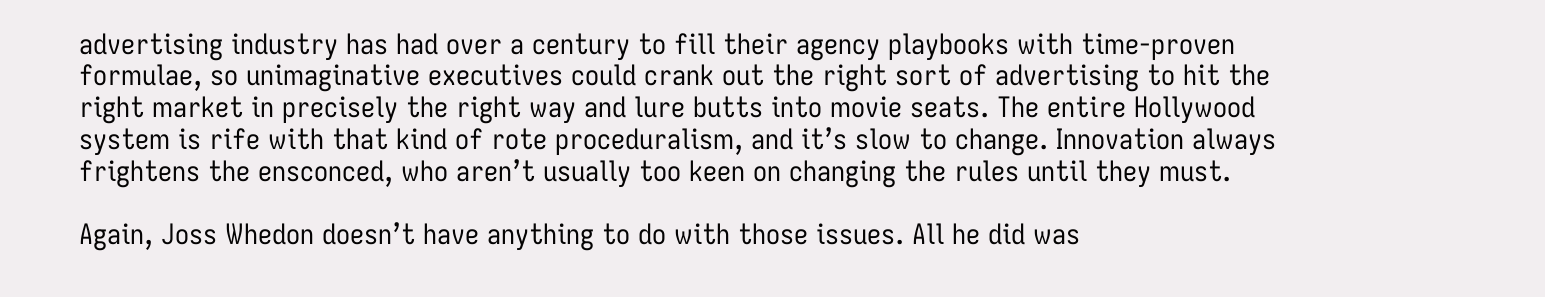advertising industry has had over a century to fill their agency playbooks with time-proven formulae, so unimaginative executives could crank out the right sort of advertising to hit the right market in precisely the right way and lure butts into movie seats. The entire Hollywood system is rife with that kind of rote proceduralism, and it’s slow to change. Innovation always frightens the ensconced, who aren’t usually too keen on changing the rules until they must.

Again, Joss Whedon doesn’t have anything to do with those issues. All he did was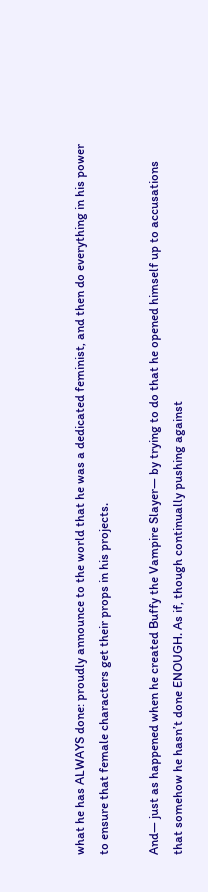what he has ALWAYS done: proudly announce to the world that he was a dedicated feminist, and then do everything in his power to ensure that female characters get their props in his projects.

And— just as happened when he created Buffy the Vampire Slayer— by trying to do that he opened himself up to accusations that somehow he hasn’t done ENOUGH. As if, though continually pushing against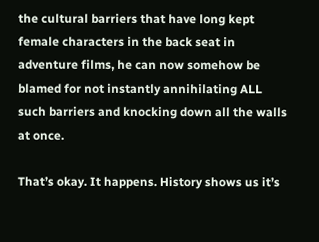the cultural barriers that have long kept female characters in the back seat in adventure films, he can now somehow be blamed for not instantly annihilating ALL such barriers and knocking down all the walls at once.

That’s okay. It happens. History shows us it’s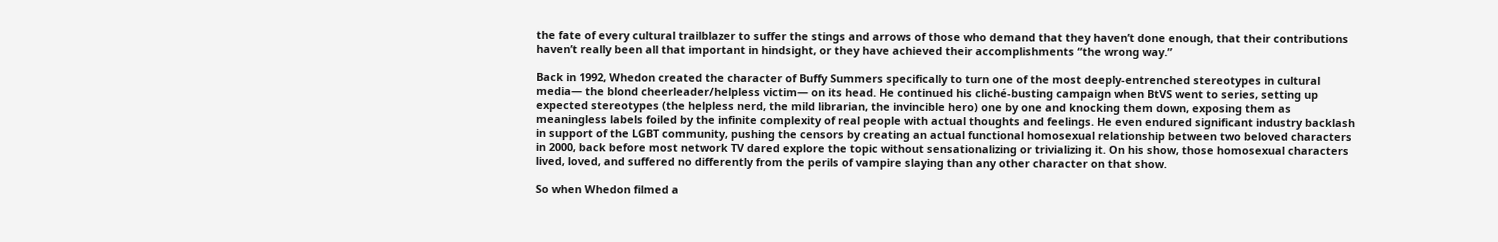the fate of every cultural trailblazer to suffer the stings and arrows of those who demand that they haven’t done enough, that their contributions haven’t really been all that important in hindsight, or they have achieved their accomplishments “the wrong way.”

Back in 1992, Whedon created the character of Buffy Summers specifically to turn one of the most deeply-entrenched stereotypes in cultural media— the blond cheerleader/helpless victim— on its head. He continued his cliché-busting campaign when BtVS went to series, setting up expected stereotypes (the helpless nerd, the mild librarian, the invincible hero) one by one and knocking them down, exposing them as meaningless labels foiled by the infinite complexity of real people with actual thoughts and feelings. He even endured significant industry backlash in support of the LGBT community, pushing the censors by creating an actual functional homosexual relationship between two beloved characters in 2000, back before most network TV dared explore the topic without sensationalizing or trivializing it. On his show, those homosexual characters lived, loved, and suffered no differently from the perils of vampire slaying than any other character on that show.

So when Whedon filmed a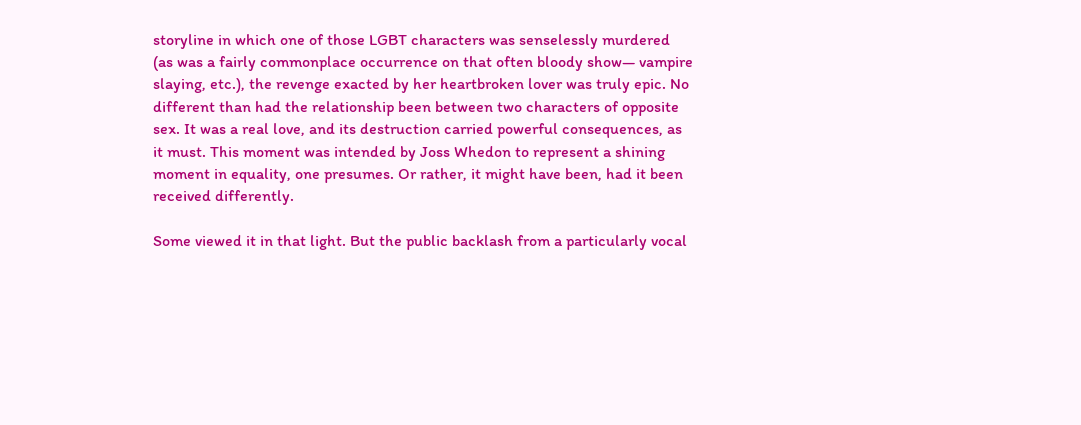storyline in which one of those LGBT characters was senselessly murdered (as was a fairly commonplace occurrence on that often bloody show— vampire slaying, etc.), the revenge exacted by her heartbroken lover was truly epic. No different than had the relationship been between two characters of opposite sex. It was a real love, and its destruction carried powerful consequences, as it must. This moment was intended by Joss Whedon to represent a shining moment in equality, one presumes. Or rather, it might have been, had it been received differently.

Some viewed it in that light. But the public backlash from a particularly vocal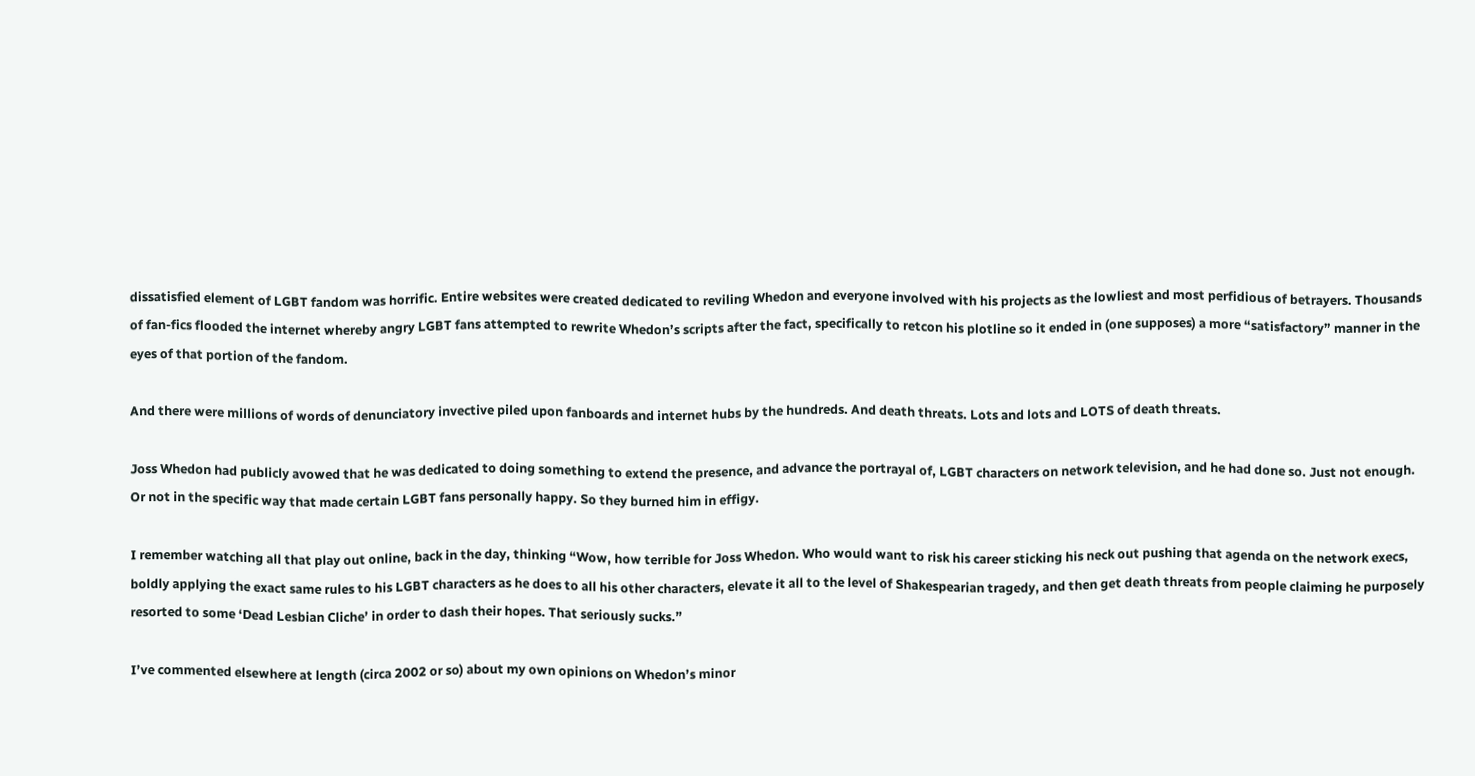dissatisfied element of LGBT fandom was horrific. Entire websites were created dedicated to reviling Whedon and everyone involved with his projects as the lowliest and most perfidious of betrayers. Thousands of fan-fics flooded the internet whereby angry LGBT fans attempted to rewrite Whedon’s scripts after the fact, specifically to retcon his plotline so it ended in (one supposes) a more “satisfactory” manner in the eyes of that portion of the fandom.

And there were millions of words of denunciatory invective piled upon fanboards and internet hubs by the hundreds. And death threats. Lots and lots and LOTS of death threats.

Joss Whedon had publicly avowed that he was dedicated to doing something to extend the presence, and advance the portrayal of, LGBT characters on network television, and he had done so. Just not enough. Or not in the specific way that made certain LGBT fans personally happy. So they burned him in effigy.

I remember watching all that play out online, back in the day, thinking “Wow, how terrible for Joss Whedon. Who would want to risk his career sticking his neck out pushing that agenda on the network execs, boldly applying the exact same rules to his LGBT characters as he does to all his other characters, elevate it all to the level of Shakespearian tragedy, and then get death threats from people claiming he purposely resorted to some ‘Dead Lesbian Cliche’ in order to dash their hopes. That seriously sucks.”

I’ve commented elsewhere at length (circa 2002 or so) about my own opinions on Whedon’s minor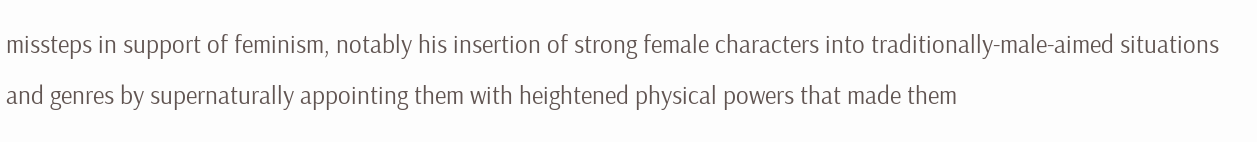missteps in support of feminism, notably his insertion of strong female characters into traditionally-male-aimed situations and genres by supernaturally appointing them with heightened physical powers that made them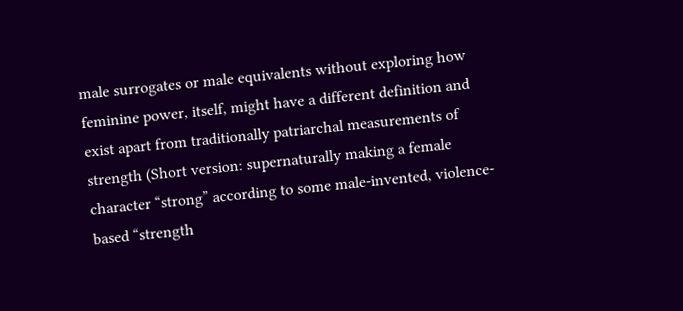male surrogates or male equivalents without exploring how feminine power, itself, might have a different definition and exist apart from traditionally patriarchal measurements of strength (Short version: supernaturally making a female character “strong” according to some male-invented, violence-based “strength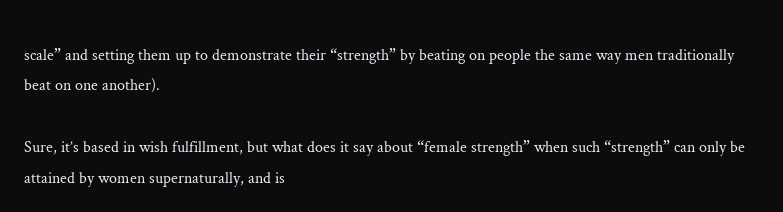scale” and setting them up to demonstrate their “strength” by beating on people the same way men traditionally beat on one another).

Sure, it’s based in wish fulfillment, but what does it say about “female strength” when such “strength” can only be attained by women supernaturally, and is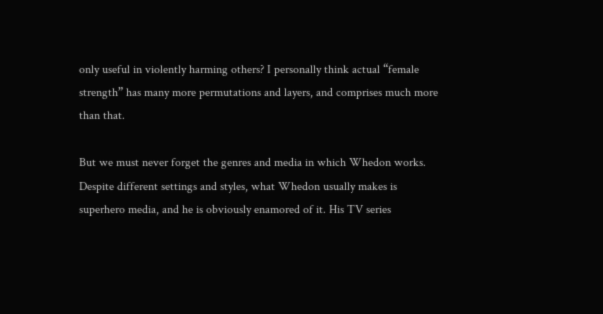only useful in violently harming others? I personally think actual “female strength” has many more permutations and layers, and comprises much more than that.

But we must never forget the genres and media in which Whedon works. Despite different settings and styles, what Whedon usually makes is superhero media, and he is obviously enamored of it. His TV series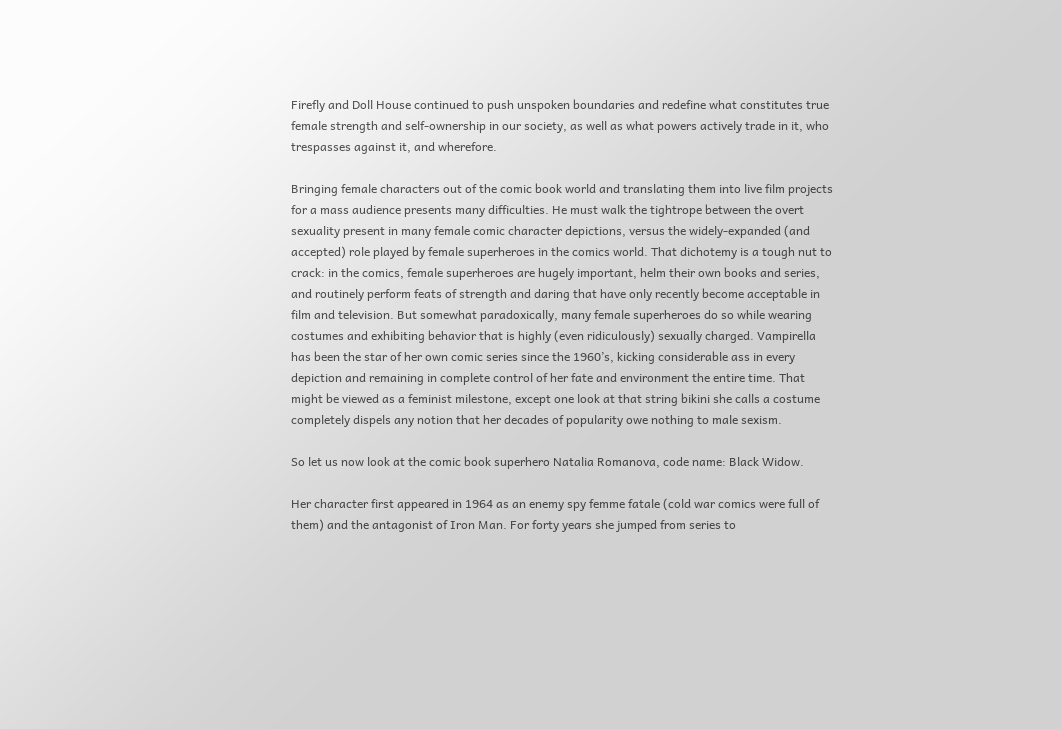Firefly and Doll House continued to push unspoken boundaries and redefine what constitutes true female strength and self-ownership in our society, as well as what powers actively trade in it, who trespasses against it, and wherefore.

Bringing female characters out of the comic book world and translating them into live film projects for a mass audience presents many difficulties. He must walk the tightrope between the overt sexuality present in many female comic character depictions, versus the widely-expanded (and accepted) role played by female superheroes in the comics world. That dichotemy is a tough nut to crack: in the comics, female superheroes are hugely important, helm their own books and series, and routinely perform feats of strength and daring that have only recently become acceptable in film and television. But somewhat paradoxically, many female superheroes do so while wearing costumes and exhibiting behavior that is highly (even ridiculously) sexually charged. Vampirella has been the star of her own comic series since the 1960’s, kicking considerable ass in every depiction and remaining in complete control of her fate and environment the entire time. That might be viewed as a feminist milestone, except one look at that string bikini she calls a costume completely dispels any notion that her decades of popularity owe nothing to male sexism.

So let us now look at the comic book superhero Natalia Romanova, code name: Black Widow.

Her character first appeared in 1964 as an enemy spy femme fatale (cold war comics were full of them) and the antagonist of Iron Man. For forty years she jumped from series to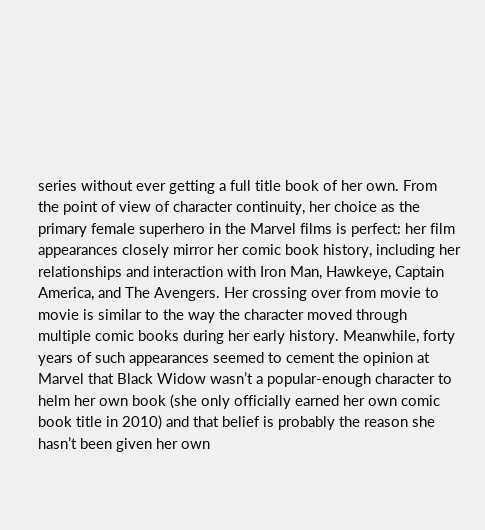series without ever getting a full title book of her own. From the point of view of character continuity, her choice as the primary female superhero in the Marvel films is perfect: her film appearances closely mirror her comic book history, including her relationships and interaction with Iron Man, Hawkeye, Captain America, and The Avengers. Her crossing over from movie to movie is similar to the way the character moved through multiple comic books during her early history. Meanwhile, forty years of such appearances seemed to cement the opinion at Marvel that Black Widow wasn’t a popular-enough character to helm her own book (she only officially earned her own comic book title in 2010) and that belief is probably the reason she hasn’t been given her own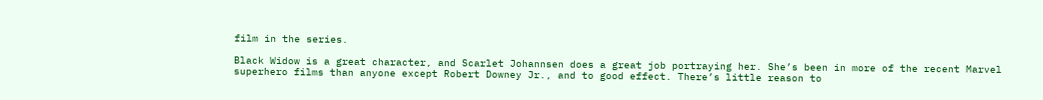film in the series.

Black Widow is a great character, and Scarlet Johannsen does a great job portraying her. She’s been in more of the recent Marvel superhero films than anyone except Robert Downey Jr., and to good effect. There’s little reason to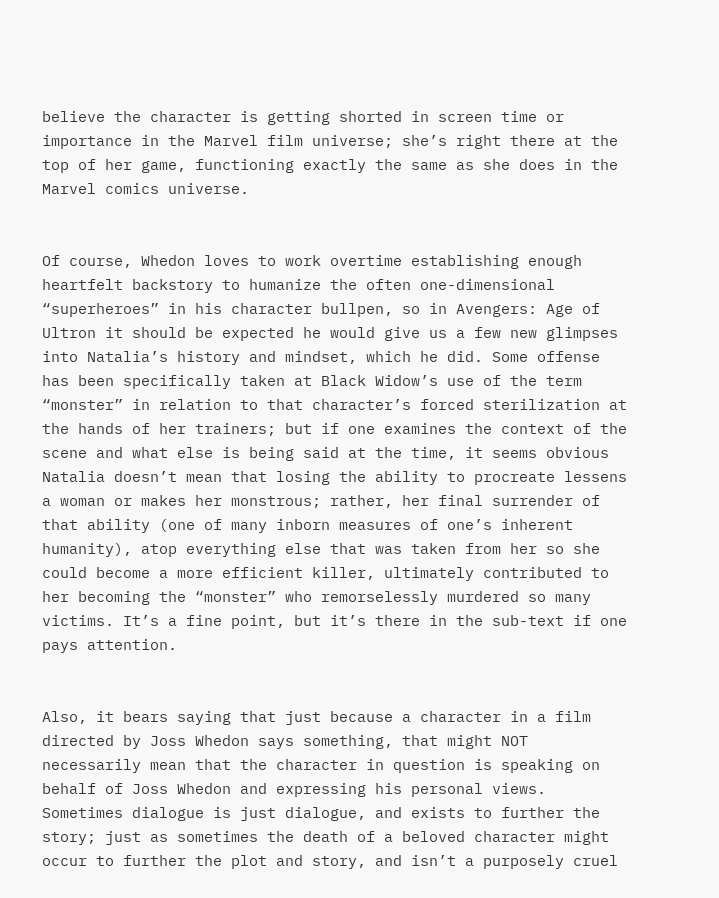believe the character is getting shorted in screen time or importance in the Marvel film universe; she’s right there at the top of her game, functioning exactly the same as she does in the Marvel comics universe.


Of course, Whedon loves to work overtime establishing enough heartfelt backstory to humanize the often one-dimensional “superheroes” in his character bullpen, so in Avengers: Age of Ultron it should be expected he would give us a few new glimpses into Natalia’s history and mindset, which he did. Some offense has been specifically taken at Black Widow’s use of the term “monster” in relation to that character’s forced sterilization at the hands of her trainers; but if one examines the context of the scene and what else is being said at the time, it seems obvious Natalia doesn’t mean that losing the ability to procreate lessens a woman or makes her monstrous; rather, her final surrender of that ability (one of many inborn measures of one’s inherent humanity), atop everything else that was taken from her so she could become a more efficient killer, ultimately contributed to her becoming the “monster” who remorselessly murdered so many victims. It’s a fine point, but it’s there in the sub-text if one pays attention.


Also, it bears saying that just because a character in a film directed by Joss Whedon says something, that might NOT necessarily mean that the character in question is speaking on behalf of Joss Whedon and expressing his personal views. Sometimes dialogue is just dialogue, and exists to further the story; just as sometimes the death of a beloved character might occur to further the plot and story, and isn’t a purposely cruel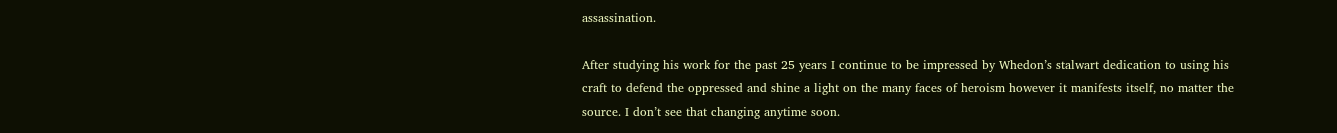assassination.

After studying his work for the past 25 years I continue to be impressed by Whedon’s stalwart dedication to using his craft to defend the oppressed and shine a light on the many faces of heroism however it manifests itself, no matter the source. I don’t see that changing anytime soon.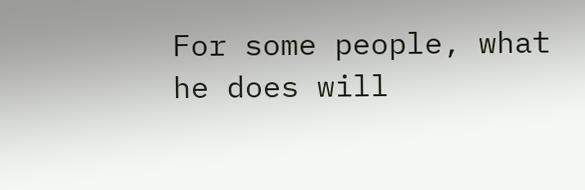For some people, what he does will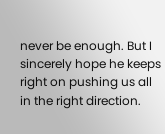never be enough. But I sincerely hope he keeps right on pushing us all in the right direction.